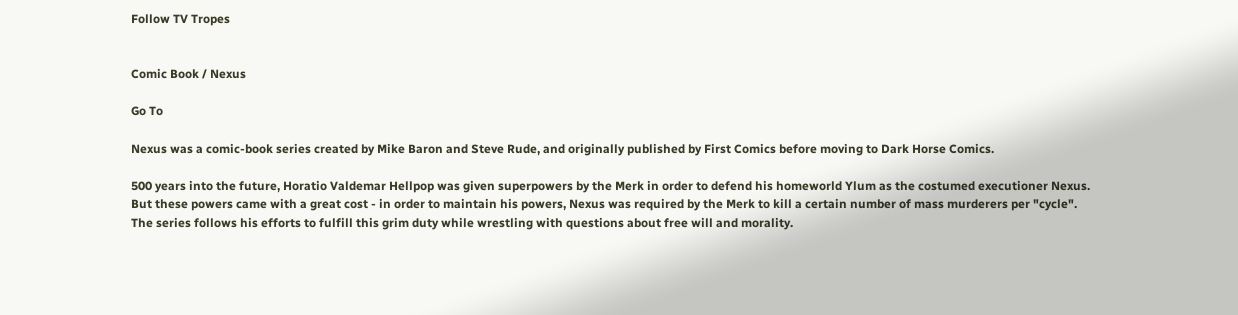Follow TV Tropes


Comic Book / Nexus

Go To

Nexus was a comic-book series created by Mike Baron and Steve Rude, and originally published by First Comics before moving to Dark Horse Comics.

500 years into the future, Horatio Valdemar Hellpop was given superpowers by the Merk in order to defend his homeworld Ylum as the costumed executioner Nexus. But these powers came with a great cost - in order to maintain his powers, Nexus was required by the Merk to kill a certain number of mass murderers per "cycle". The series follows his efforts to fulfill this grim duty while wrestling with questions about free will and morality.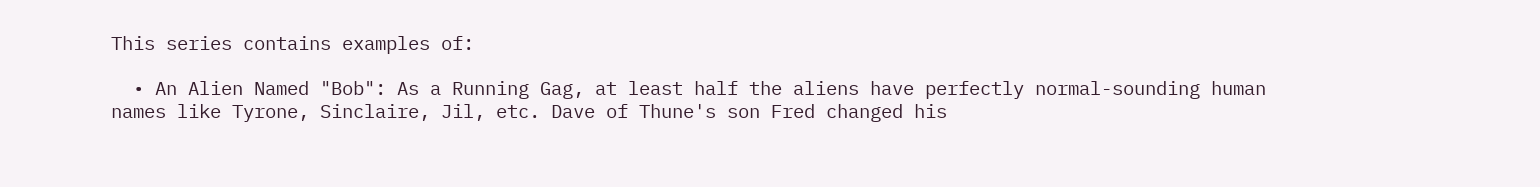This series contains examples of:

  • An Alien Named "Bob": As a Running Gag, at least half the aliens have perfectly normal-sounding human names like Tyrone, Sinclaire, Jil, etc. Dave of Thune's son Fred changed his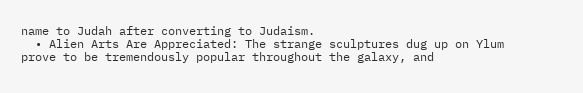name to Judah after converting to Judaism.
  • Alien Arts Are Appreciated: The strange sculptures dug up on Ylum prove to be tremendously popular throughout the galaxy, and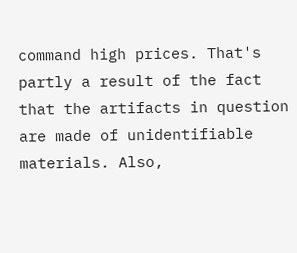command high prices. That's partly a result of the fact that the artifacts in question are made of unidentifiable materials. Also,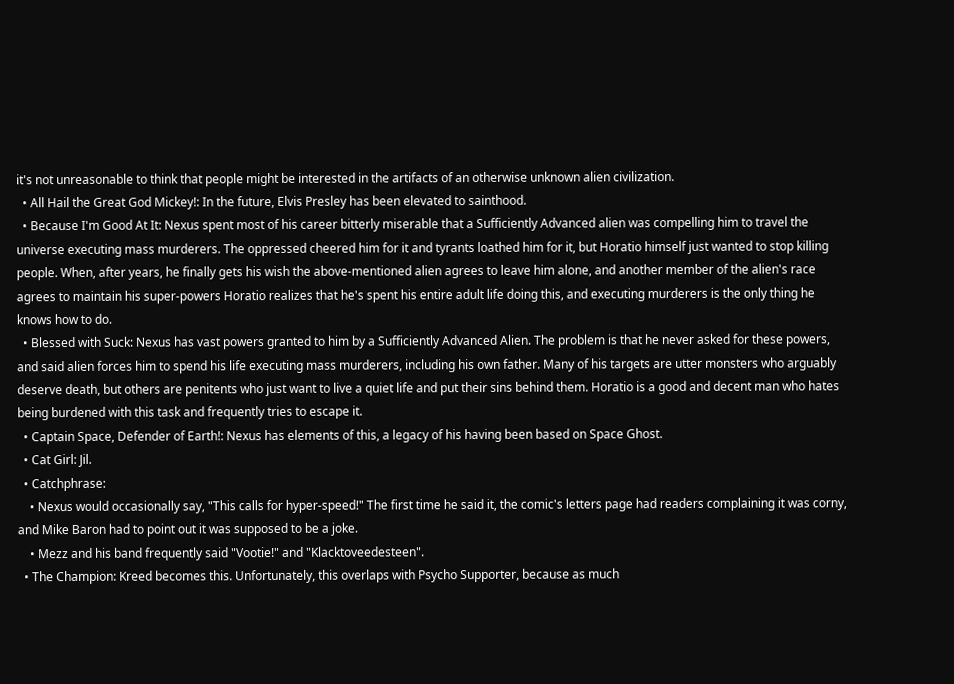it's not unreasonable to think that people might be interested in the artifacts of an otherwise unknown alien civilization.
  • All Hail the Great God Mickey!: In the future, Elvis Presley has been elevated to sainthood.
  • Because I'm Good At It: Nexus spent most of his career bitterly miserable that a Sufficiently Advanced alien was compelling him to travel the universe executing mass murderers. The oppressed cheered him for it and tyrants loathed him for it, but Horatio himself just wanted to stop killing people. When, after years, he finally gets his wish the above-mentioned alien agrees to leave him alone, and another member of the alien's race agrees to maintain his super-powers Horatio realizes that he's spent his entire adult life doing this, and executing murderers is the only thing he knows how to do.
  • Blessed with Suck: Nexus has vast powers granted to him by a Sufficiently Advanced Alien. The problem is that he never asked for these powers, and said alien forces him to spend his life executing mass murderers, including his own father. Many of his targets are utter monsters who arguably deserve death, but others are penitents who just want to live a quiet life and put their sins behind them. Horatio is a good and decent man who hates being burdened with this task and frequently tries to escape it.
  • Captain Space, Defender of Earth!: Nexus has elements of this, a legacy of his having been based on Space Ghost.
  • Cat Girl: Jil.
  • Catchphrase:
    • Nexus would occasionally say, "This calls for hyper-speed!" The first time he said it, the comic's letters page had readers complaining it was corny, and Mike Baron had to point out it was supposed to be a joke.
    • Mezz and his band frequently said "Vootie!" and "Klacktoveedesteen".
  • The Champion: Kreed becomes this. Unfortunately, this overlaps with Psycho Supporter, because as much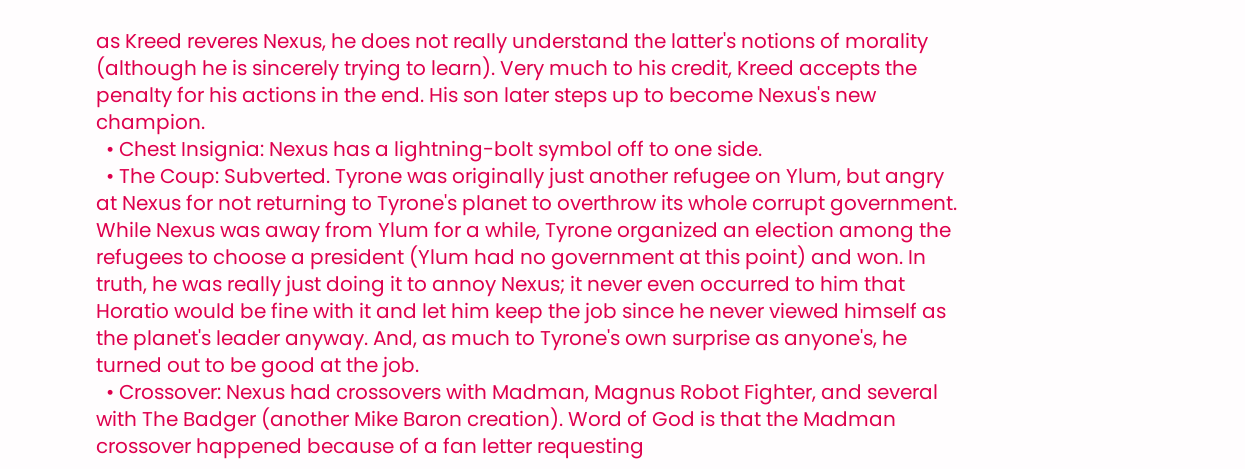as Kreed reveres Nexus, he does not really understand the latter's notions of morality (although he is sincerely trying to learn). Very much to his credit, Kreed accepts the penalty for his actions in the end. His son later steps up to become Nexus's new champion.
  • Chest Insignia: Nexus has a lightning-bolt symbol off to one side.
  • The Coup: Subverted. Tyrone was originally just another refugee on Ylum, but angry at Nexus for not returning to Tyrone's planet to overthrow its whole corrupt government. While Nexus was away from Ylum for a while, Tyrone organized an election among the refugees to choose a president (Ylum had no government at this point) and won. In truth, he was really just doing it to annoy Nexus; it never even occurred to him that Horatio would be fine with it and let him keep the job since he never viewed himself as the planet's leader anyway. And, as much to Tyrone's own surprise as anyone's, he turned out to be good at the job.
  • Crossover: Nexus had crossovers with Madman, Magnus Robot Fighter, and several with The Badger (another Mike Baron creation). Word of God is that the Madman crossover happened because of a fan letter requesting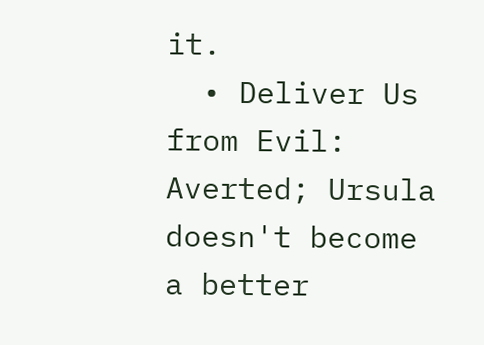it.
  • Deliver Us from Evil: Averted; Ursula doesn't become a better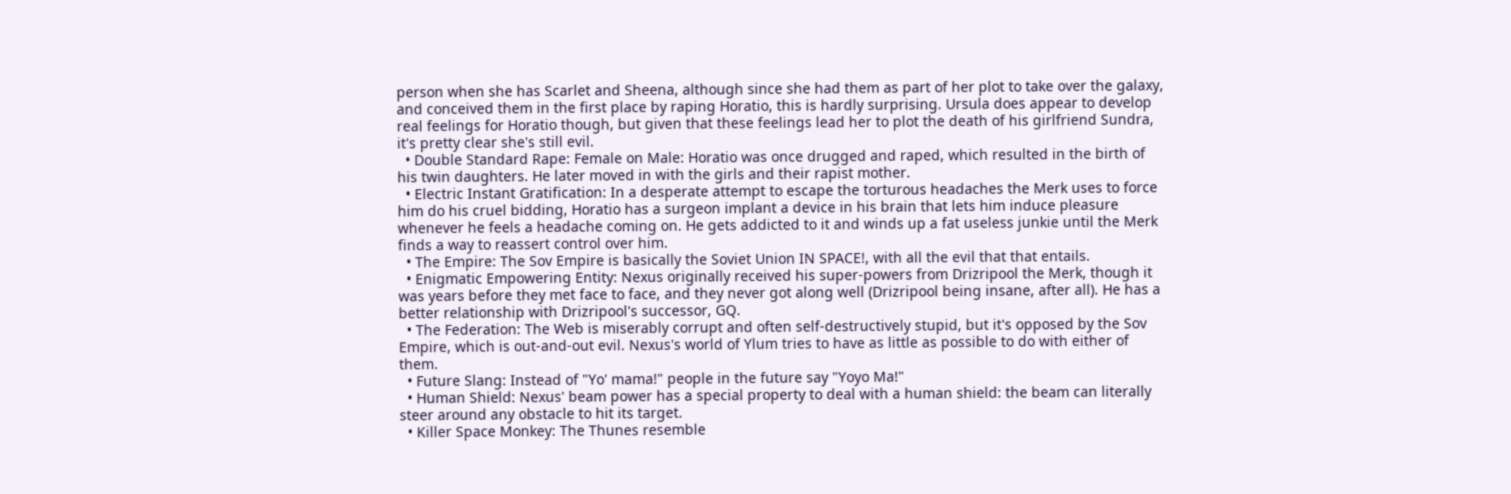person when she has Scarlet and Sheena, although since she had them as part of her plot to take over the galaxy, and conceived them in the first place by raping Horatio, this is hardly surprising. Ursula does appear to develop real feelings for Horatio though, but given that these feelings lead her to plot the death of his girlfriend Sundra, it's pretty clear she's still evil.
  • Double Standard Rape: Female on Male: Horatio was once drugged and raped, which resulted in the birth of his twin daughters. He later moved in with the girls and their rapist mother.
  • Electric Instant Gratification: In a desperate attempt to escape the torturous headaches the Merk uses to force him do his cruel bidding, Horatio has a surgeon implant a device in his brain that lets him induce pleasure whenever he feels a headache coming on. He gets addicted to it and winds up a fat useless junkie until the Merk finds a way to reassert control over him.
  • The Empire: The Sov Empire is basically the Soviet Union IN SPACE!, with all the evil that that entails.
  • Enigmatic Empowering Entity: Nexus originally received his super-powers from Drizripool the Merk, though it was years before they met face to face, and they never got along well (Drizripool being insane, after all). He has a better relationship with Drizripool's successor, GQ.
  • The Federation: The Web is miserably corrupt and often self-destructively stupid, but it's opposed by the Sov Empire, which is out-and-out evil. Nexus's world of Ylum tries to have as little as possible to do with either of them.
  • Future Slang: Instead of "Yo' mama!" people in the future say "Yoyo Ma!"
  • Human Shield: Nexus' beam power has a special property to deal with a human shield: the beam can literally steer around any obstacle to hit its target.
  • Killer Space Monkey: The Thunes resemble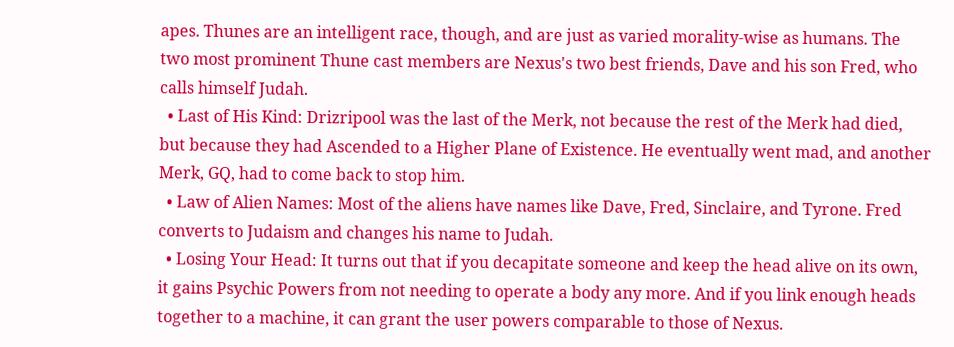apes. Thunes are an intelligent race, though, and are just as varied morality-wise as humans. The two most prominent Thune cast members are Nexus's two best friends, Dave and his son Fred, who calls himself Judah.
  • Last of His Kind: Drizripool was the last of the Merk, not because the rest of the Merk had died, but because they had Ascended to a Higher Plane of Existence. He eventually went mad, and another Merk, GQ, had to come back to stop him.
  • Law of Alien Names: Most of the aliens have names like Dave, Fred, Sinclaire, and Tyrone. Fred converts to Judaism and changes his name to Judah.
  • Losing Your Head: It turns out that if you decapitate someone and keep the head alive on its own, it gains Psychic Powers from not needing to operate a body any more. And if you link enough heads together to a machine, it can grant the user powers comparable to those of Nexus.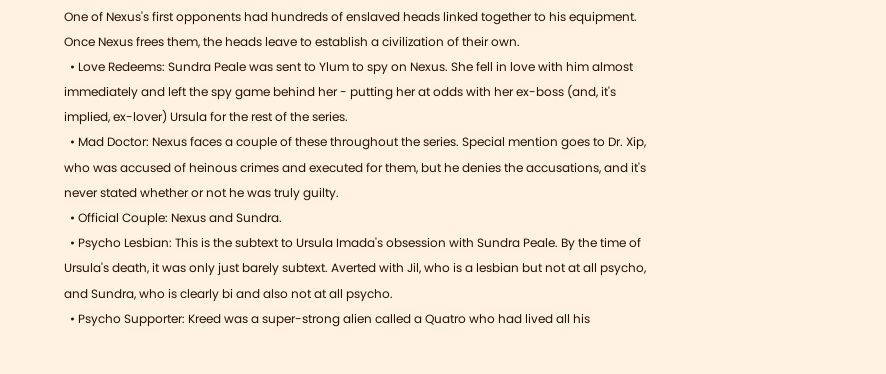One of Nexus's first opponents had hundreds of enslaved heads linked together to his equipment. Once Nexus frees them, the heads leave to establish a civilization of their own.
  • Love Redeems: Sundra Peale was sent to Ylum to spy on Nexus. She fell in love with him almost immediately and left the spy game behind her - putting her at odds with her ex-boss (and, it's implied, ex-lover) Ursula for the rest of the series.
  • Mad Doctor: Nexus faces a couple of these throughout the series. Special mention goes to Dr. Xip, who was accused of heinous crimes and executed for them, but he denies the accusations, and it's never stated whether or not he was truly guilty.
  • Official Couple: Nexus and Sundra.
  • Psycho Lesbian: This is the subtext to Ursula Imada's obsession with Sundra Peale. By the time of Ursula's death, it was only just barely subtext. Averted with Jil, who is a lesbian but not at all psycho, and Sundra, who is clearly bi and also not at all psycho.
  • Psycho Supporter: Kreed was a super-strong alien called a Quatro who had lived all his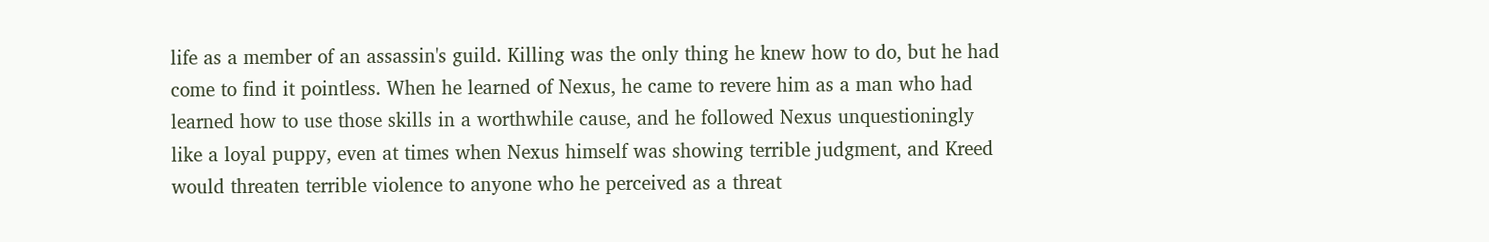life as a member of an assassin's guild. Killing was the only thing he knew how to do, but he had come to find it pointless. When he learned of Nexus, he came to revere him as a man who had learned how to use those skills in a worthwhile cause, and he followed Nexus unquestioningly like a loyal puppy, even at times when Nexus himself was showing terrible judgment, and Kreed would threaten terrible violence to anyone who he perceived as a threat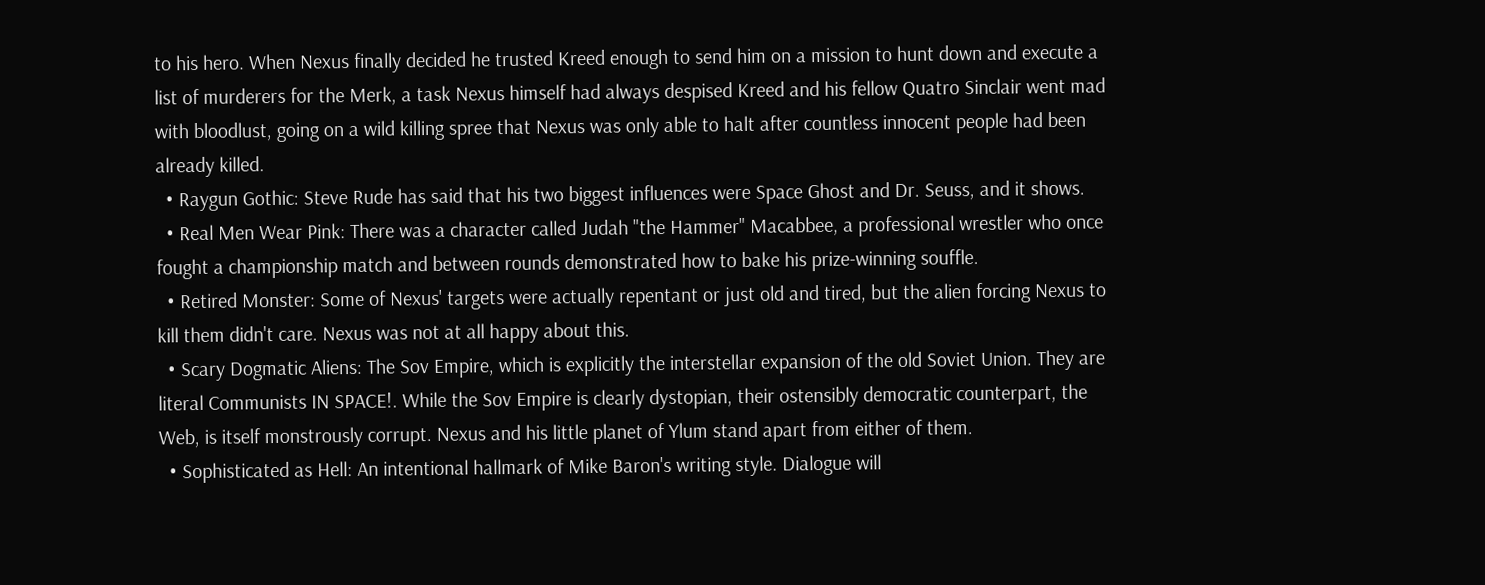to his hero. When Nexus finally decided he trusted Kreed enough to send him on a mission to hunt down and execute a list of murderers for the Merk, a task Nexus himself had always despised Kreed and his fellow Quatro Sinclair went mad with bloodlust, going on a wild killing spree that Nexus was only able to halt after countless innocent people had been already killed.
  • Raygun Gothic: Steve Rude has said that his two biggest influences were Space Ghost and Dr. Seuss, and it shows.
  • Real Men Wear Pink: There was a character called Judah "the Hammer" Macabbee, a professional wrestler who once fought a championship match and between rounds demonstrated how to bake his prize-winning souffle.
  • Retired Monster: Some of Nexus' targets were actually repentant or just old and tired, but the alien forcing Nexus to kill them didn't care. Nexus was not at all happy about this.
  • Scary Dogmatic Aliens: The Sov Empire, which is explicitly the interstellar expansion of the old Soviet Union. They are literal Communists IN SPACE!. While the Sov Empire is clearly dystopian, their ostensibly democratic counterpart, the Web, is itself monstrously corrupt. Nexus and his little planet of Ylum stand apart from either of them.
  • Sophisticated as Hell: An intentional hallmark of Mike Baron's writing style. Dialogue will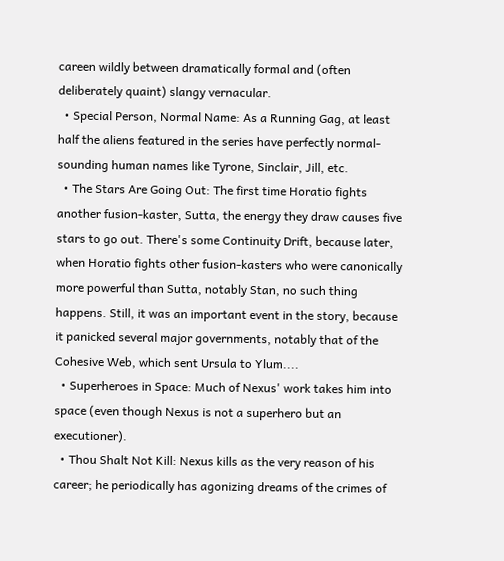careen wildly between dramatically formal and (often deliberately quaint) slangy vernacular.
  • Special Person, Normal Name: As a Running Gag, at least half the aliens featured in the series have perfectly normal-sounding human names like Tyrone, Sinclair, Jill, etc.
  • The Stars Are Going Out: The first time Horatio fights another fusion-kaster, Sutta, the energy they draw causes five stars to go out. There's some Continuity Drift, because later, when Horatio fights other fusion-kasters who were canonically more powerful than Sutta, notably Stan, no such thing happens. Still, it was an important event in the story, because it panicked several major governments, notably that of the Cohesive Web, which sent Ursula to Ylum....
  • Superheroes in Space: Much of Nexus' work takes him into space (even though Nexus is not a superhero but an executioner).
  • Thou Shalt Not Kill: Nexus kills as the very reason of his career; he periodically has agonizing dreams of the crimes of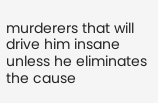murderers that will drive him insane unless he eliminates the cause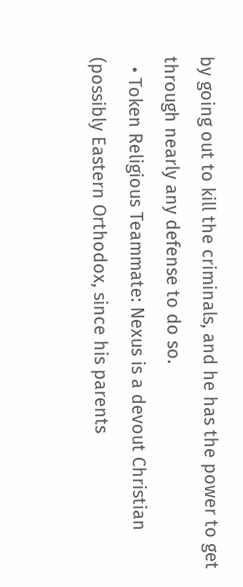by going out to kill the criminals, and he has the power to get through nearly any defense to do so.
  • Token Religious Teammate: Nexus is a devout Christian (possibly Eastern Orthodox, since his parents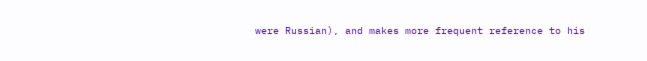were Russian), and makes more frequent reference to his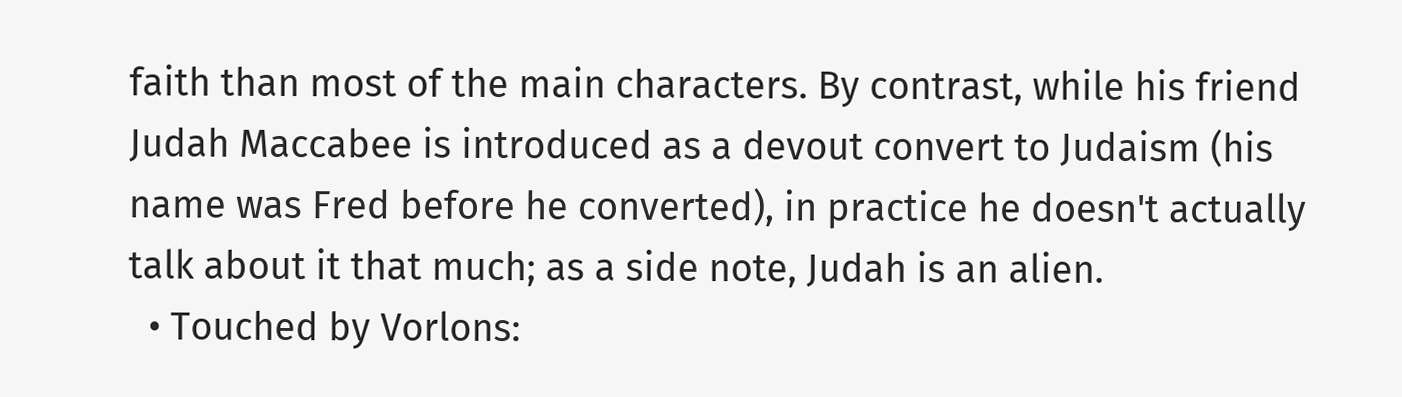faith than most of the main characters. By contrast, while his friend Judah Maccabee is introduced as a devout convert to Judaism (his name was Fred before he converted), in practice he doesn't actually talk about it that much; as a side note, Judah is an alien.
  • Touched by Vorlons: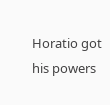Horatio got his powers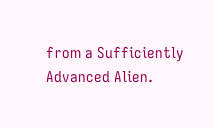from a Sufficiently Advanced Alien.